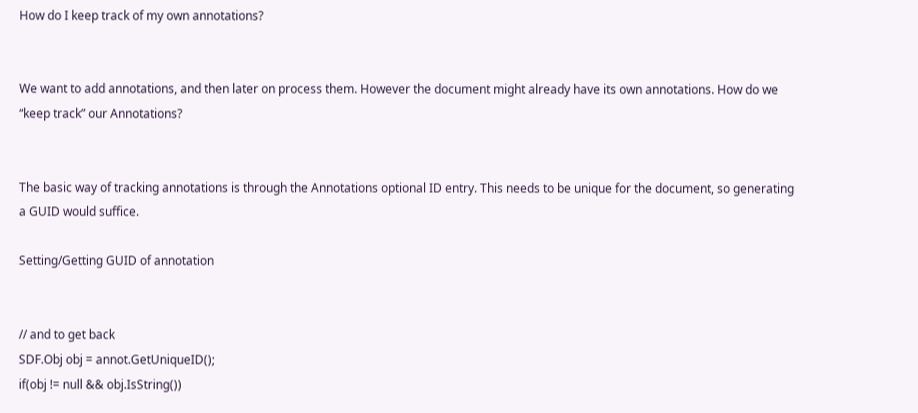How do I keep track of my own annotations?


We want to add annotations, and then later on process them. However the document might already have its own annotations. How do we “keep track” our Annotations?


The basic way of tracking annotations is through the Annotations optional ID entry. This needs to be unique for the document, so generating a GUID would suffice.

Setting/Getting GUID of annotation


// and to get back
SDF.Obj obj = annot.GetUniqueID();
if(obj != null && obj.IsString())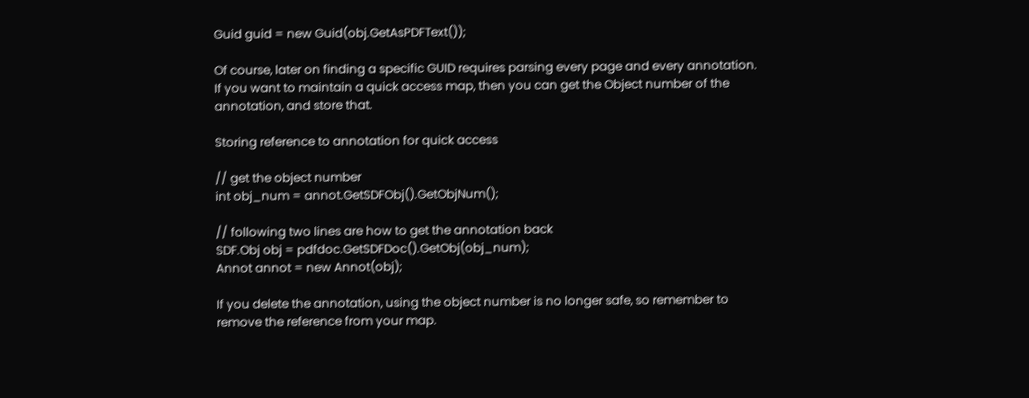Guid guid = new Guid(obj.GetAsPDFText());

Of course, later on finding a specific GUID requires parsing every page and every annotation. If you want to maintain a quick access map, then you can get the Object number of the annotation, and store that.

Storing reference to annotation for quick access

// get the object number
int obj_num = annot.GetSDFObj().GetObjNum();

// following two lines are how to get the annotation back
SDF.Obj obj = pdfdoc.GetSDFDoc().GetObj(obj_num);
Annot annot = new Annot(obj);

If you delete the annotation, using the object number is no longer safe, so remember to remove the reference from your map.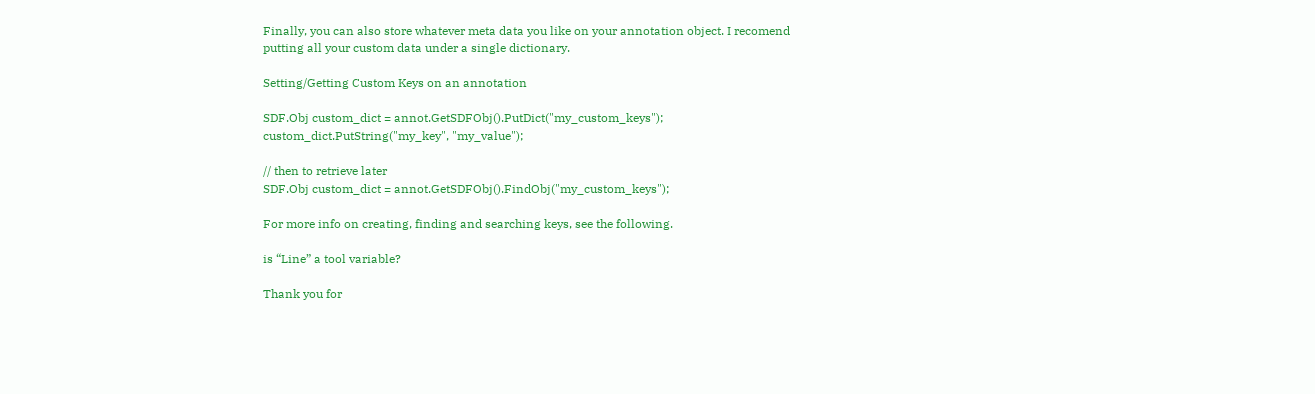Finally, you can also store whatever meta data you like on your annotation object. I recomend putting all your custom data under a single dictionary.

Setting/Getting Custom Keys on an annotation

SDF.Obj custom_dict = annot.GetSDFObj().PutDict("my_custom_keys");
custom_dict.PutString("my_key", "my_value");

// then to retrieve later
SDF.Obj custom_dict = annot.GetSDFObj().FindObj("my_custom_keys");

For more info on creating, finding and searching keys, see the following.

is “Line” a tool variable?

Thank you for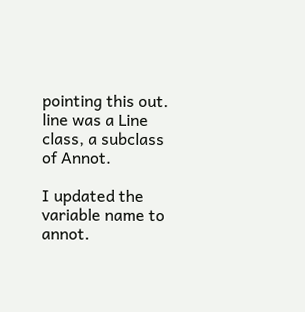pointing this out. line was a Line class, a subclass of Annot.

I updated the variable name to annot.